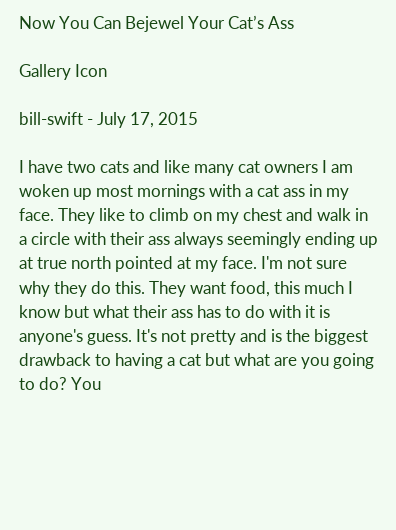Now You Can Bejewel Your Cat’s Ass

Gallery Icon

bill-swift - July 17, 2015

I have two cats and like many cat owners I am woken up most mornings with a cat ass in my face. They like to climb on my chest and walk in a circle with their ass always seemingly ending up at true north pointed at my face. I'm not sure why they do this. They want food, this much I know but what their ass has to do with it is anyone's guess. It's not pretty and is the biggest drawback to having a cat but what are you going to do? You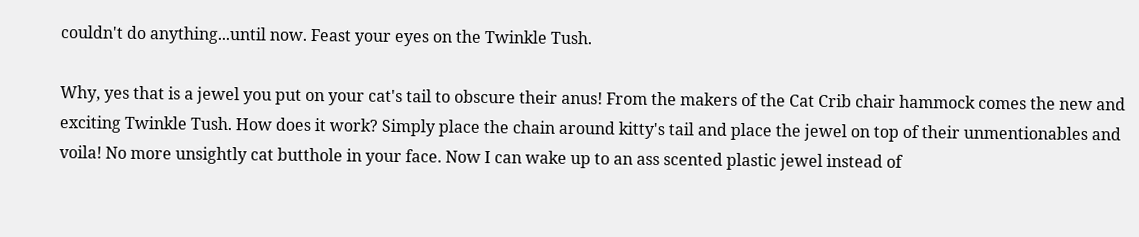couldn't do anything...until now. Feast your eyes on the Twinkle Tush.

Why, yes that is a jewel you put on your cat's tail to obscure their anus! From the makers of the Cat Crib chair hammock comes the new and exciting Twinkle Tush. How does it work? Simply place the chain around kitty's tail and place the jewel on top of their unmentionables and voila! No more unsightly cat butthole in your face. Now I can wake up to an ass scented plastic jewel instead of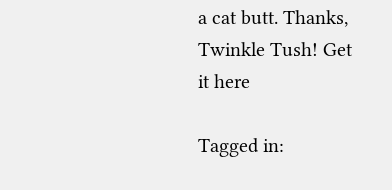a cat butt. Thanks, Twinkle Tush! Get it here

Tagged in: